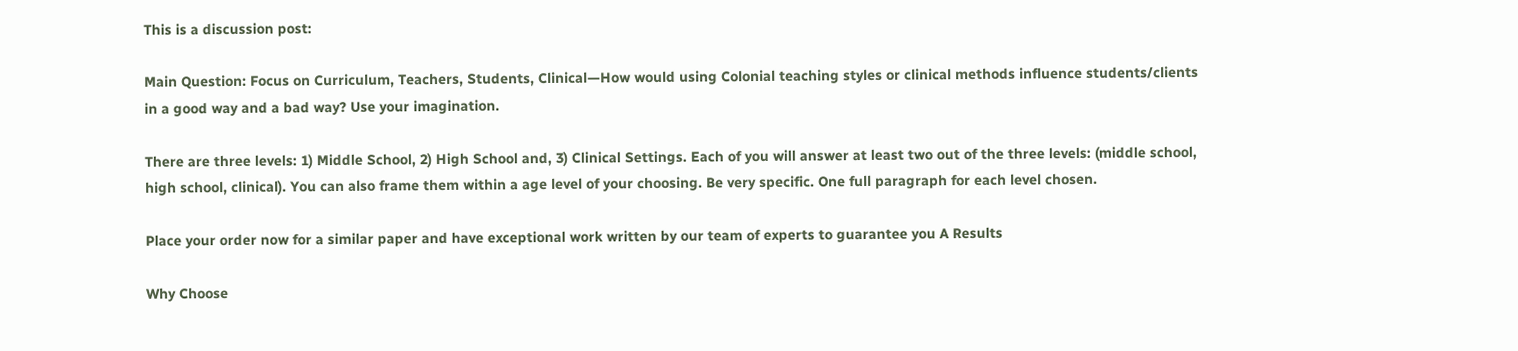This is a discussion post:

Main Question: Focus on Curriculum, Teachers, Students, Clinical—How would using Colonial teaching styles or clinical methods influence students/clients in a good way and a bad way? Use your imagination.

There are three levels: 1) Middle School, 2) High School and, 3) Clinical Settings. Each of you will answer at least two out of the three levels: (middle school, high school, clinical). You can also frame them within a age level of your choosing. Be very specific. One full paragraph for each level chosen.

Place your order now for a similar paper and have exceptional work written by our team of experts to guarantee you A Results

Why Choose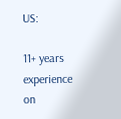US:

11+ years experience on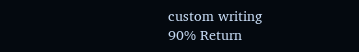custom writing
90% Return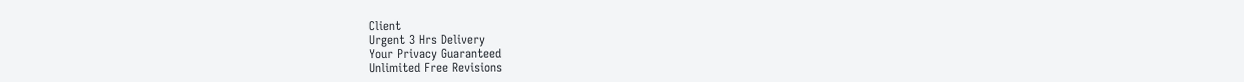Client
Urgent 3 Hrs Delivery
Your Privacy Guaranteed
Unlimited Free Revisions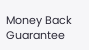Money Back Guarantee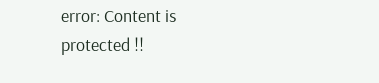error: Content is protected !!